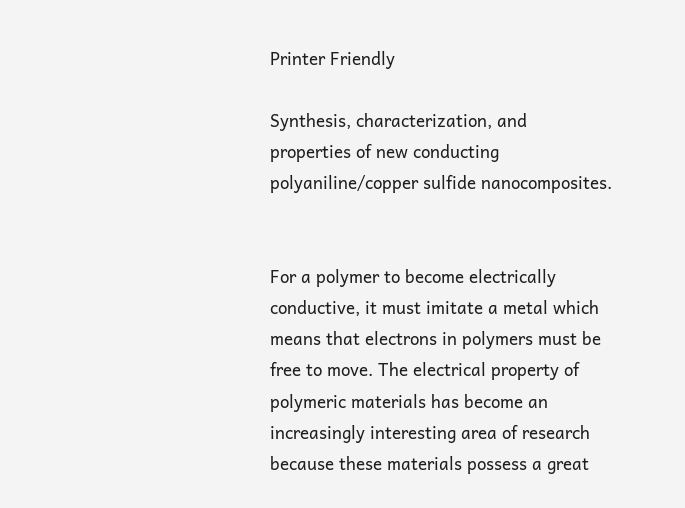Printer Friendly

Synthesis, characterization, and properties of new conducting polyaniline/copper sulfide nanocomposites.


For a polymer to become electrically conductive, it must imitate a metal which means that electrons in polymers must be free to move. The electrical property of polymeric materials has become an increasingly interesting area of research because these materials possess a great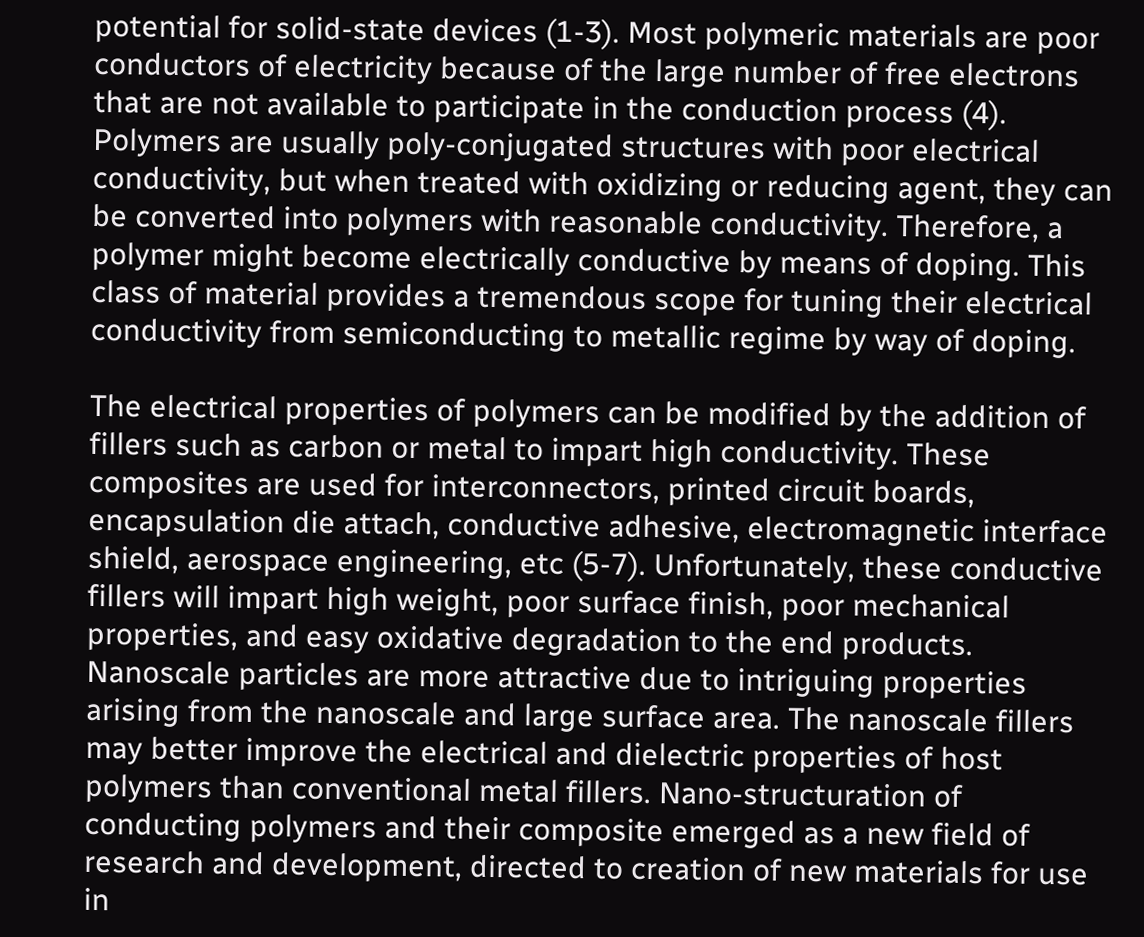potential for solid-state devices (1-3). Most polymeric materials are poor conductors of electricity because of the large number of free electrons that are not available to participate in the conduction process (4). Polymers are usually poly-conjugated structures with poor electrical conductivity, but when treated with oxidizing or reducing agent, they can be converted into polymers with reasonable conductivity. Therefore, a polymer might become electrically conductive by means of doping. This class of material provides a tremendous scope for tuning their electrical conductivity from semiconducting to metallic regime by way of doping.

The electrical properties of polymers can be modified by the addition of fillers such as carbon or metal to impart high conductivity. These composites are used for interconnectors, printed circuit boards, encapsulation die attach, conductive adhesive, electromagnetic interface shield, aerospace engineering, etc (5-7). Unfortunately, these conductive fillers will impart high weight, poor surface finish, poor mechanical properties, and easy oxidative degradation to the end products. Nanoscale particles are more attractive due to intriguing properties arising from the nanoscale and large surface area. The nanoscale fillers may better improve the electrical and dielectric properties of host polymers than conventional metal fillers. Nano-structuration of conducting polymers and their composite emerged as a new field of research and development, directed to creation of new materials for use in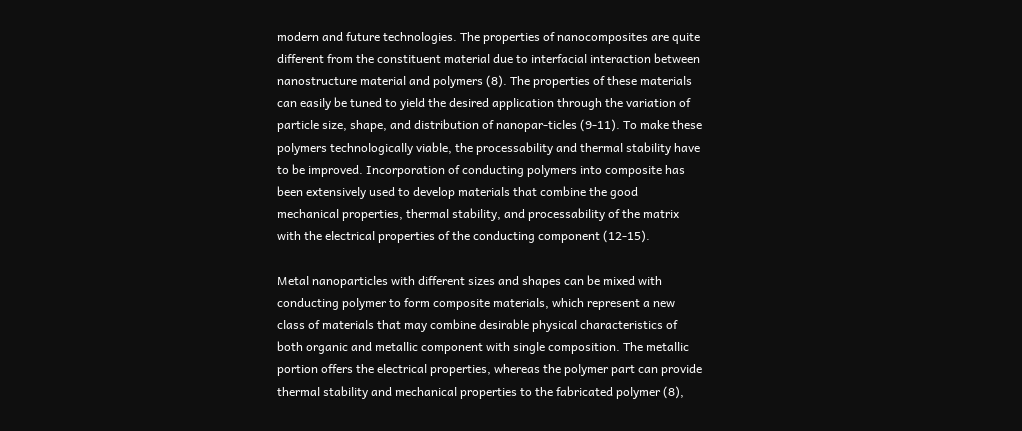modern and future technologies. The properties of nanocomposites are quite different from the constituent material due to interfacial interaction between nanostructure material and polymers (8). The properties of these materials can easily be tuned to yield the desired application through the variation of particle size, shape, and distribution of nanopar-ticles (9-11). To make these polymers technologically viable, the processability and thermal stability have to be improved. Incorporation of conducting polymers into composite has been extensively used to develop materials that combine the good mechanical properties, thermal stability, and processability of the matrix with the electrical properties of the conducting component (12-15).

Metal nanoparticles with different sizes and shapes can be mixed with conducting polymer to form composite materials, which represent a new class of materials that may combine desirable physical characteristics of both organic and metallic component with single composition. The metallic portion offers the electrical properties, whereas the polymer part can provide thermal stability and mechanical properties to the fabricated polymer (8),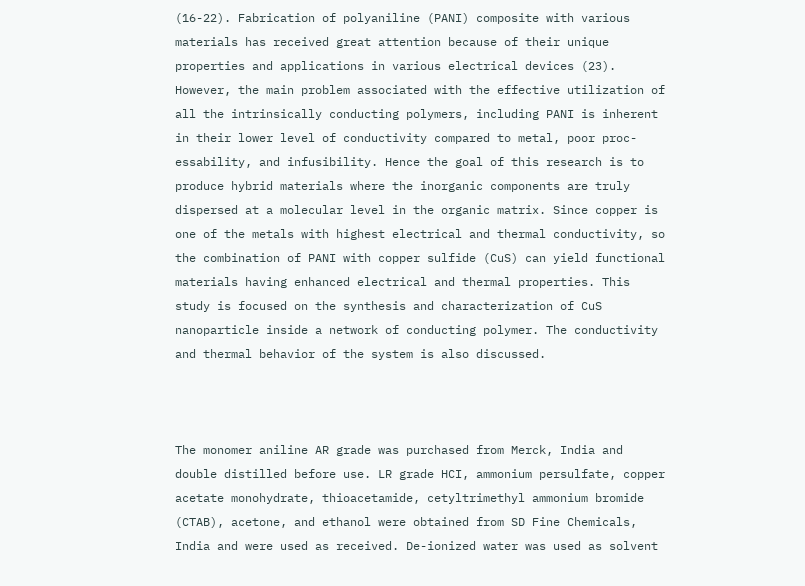(16-22). Fabrication of polyaniline (PANI) composite with various materials has received great attention because of their unique properties and applications in various electrical devices (23). However, the main problem associated with the effective utilization of all the intrinsically conducting polymers, including PANI is inherent in their lower level of conductivity compared to metal, poor proc-essability, and infusibility. Hence the goal of this research is to produce hybrid materials where the inorganic components are truly dispersed at a molecular level in the organic matrix. Since copper is one of the metals with highest electrical and thermal conductivity, so the combination of PANI with copper sulfide (CuS) can yield functional materials having enhanced electrical and thermal properties. This study is focused on the synthesis and characterization of CuS nanoparticle inside a network of conducting polymer. The conductivity and thermal behavior of the system is also discussed.



The monomer aniline AR grade was purchased from Merck, India and double distilled before use. LR grade HCI, ammonium persulfate, copper acetate monohydrate, thioacetamide, cetyltrimethyl ammonium bromide (CTAB), acetone, and ethanol were obtained from SD Fine Chemicals, India and were used as received. De-ionized water was used as solvent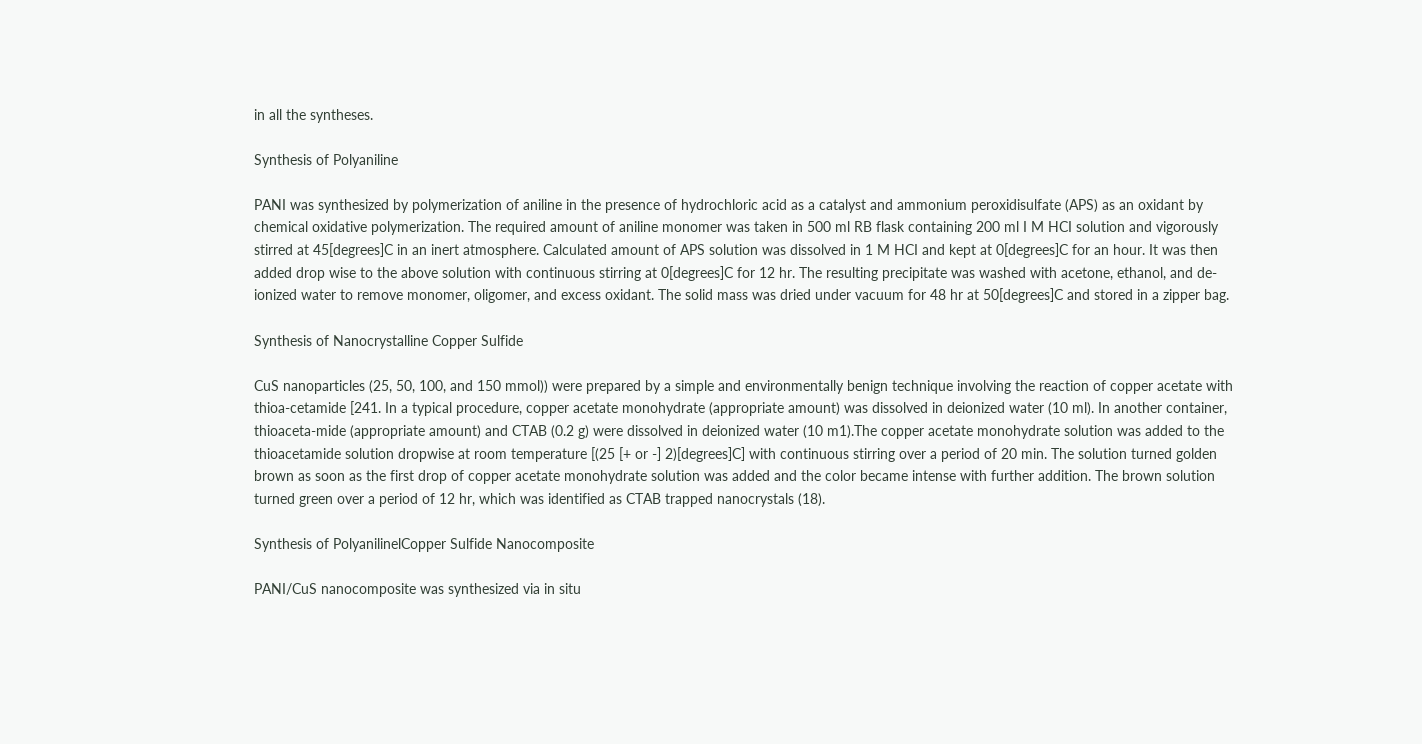in all the syntheses.

Synthesis of Polyaniline

PANI was synthesized by polymerization of aniline in the presence of hydrochloric acid as a catalyst and ammonium peroxidisulfate (APS) as an oxidant by chemical oxidative polymerization. The required amount of aniline monomer was taken in 500 ml RB flask containing 200 ml I M HCI solution and vigorously stirred at 45[degrees]C in an inert atmosphere. Calculated amount of APS solution was dissolved in 1 M HCI and kept at 0[degrees]C for an hour. It was then added drop wise to the above solution with continuous stirring at 0[degrees]C for 12 hr. The resulting precipitate was washed with acetone, ethanol, and de-ionized water to remove monomer, oligomer, and excess oxidant. The solid mass was dried under vacuum for 48 hr at 50[degrees]C and stored in a zipper bag.

Synthesis of Nanocrystalline Copper Sulfide

CuS nanoparticles (25, 50, 100, and 150 mmol)) were prepared by a simple and environmentally benign technique involving the reaction of copper acetate with thioa-cetamide [241. In a typical procedure, copper acetate monohydrate (appropriate amount) was dissolved in deionized water (10 ml). In another container, thioaceta-mide (appropriate amount) and CTAB (0.2 g) were dissolved in deionized water (10 m1).The copper acetate monohydrate solution was added to the thioacetamide solution dropwise at room temperature [(25 [+ or -] 2)[degrees]C] with continuous stirring over a period of 20 min. The solution turned golden brown as soon as the first drop of copper acetate monohydrate solution was added and the color became intense with further addition. The brown solution turned green over a period of 12 hr, which was identified as CTAB trapped nanocrystals (18).

Synthesis of PolyanilinelCopper Sulfide Nanocomposite

PANI/CuS nanocomposite was synthesized via in situ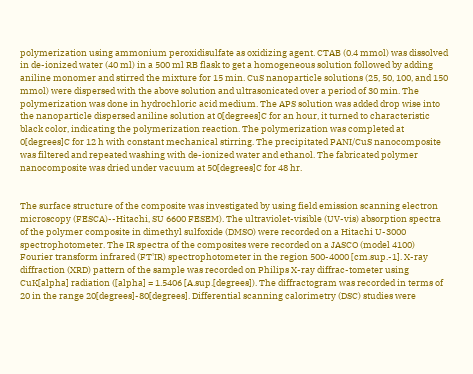polymerization using ammonium peroxidisulfate as oxidizing agent. CTAB (0.4 mmol) was dissolved in de-ionized water (40 ml) in a 500 ml RB flask to get a homogeneous solution followed by adding aniline monomer and stirred the mixture for 15 min. CuS nanoparticle solutions (25, 50, 100, and 150 mmol) were dispersed with the above solution and ultrasonicated over a period of 30 min. The polymerization was done in hydrochloric acid medium. The APS solution was added drop wise into the nanoparticle dispersed aniline solution at 0[degrees]C for an hour, it turned to characteristic black color, indicating the polymerization reaction. The polymerization was completed at 0[degrees]C for 12 h with constant mechanical stirring. The precipitated PANI/CuS nanocomposite was filtered and repeated washing with de-ionized water and ethanol. The fabricated polymer nanocomposite was dried under vacuum at 50[degrees]C for 48 hr.


The surface structure of the composite was investigated by using field emission scanning electron microscopy (FESCA)--Hitachi, SU 6600 FESEM). The ultraviolet-visible (UV-vis) absorption spectra of the polymer composite in dimethyl sulfoxide (DMSO) were recorded on a Hitachi U-3000 spectrophotometer. The IR spectra of the composites were recorded on a JASCO (model 4100) Fourier transform infrared (FT'IR) spectrophotometer in the region 500-4000 [cm.sup.-1]. X-ray diffraction (XRD) pattern of the sample was recorded on Philips X-ray diffrac-tometer using CuK[alpha] radiation ([alpha] = 1.5406 [A.sup.[degrees]). The diffractogram was recorded in terms of 20 in the range 20[degrees]-80[degrees]. Differential scanning calorimetry (DSC) studies were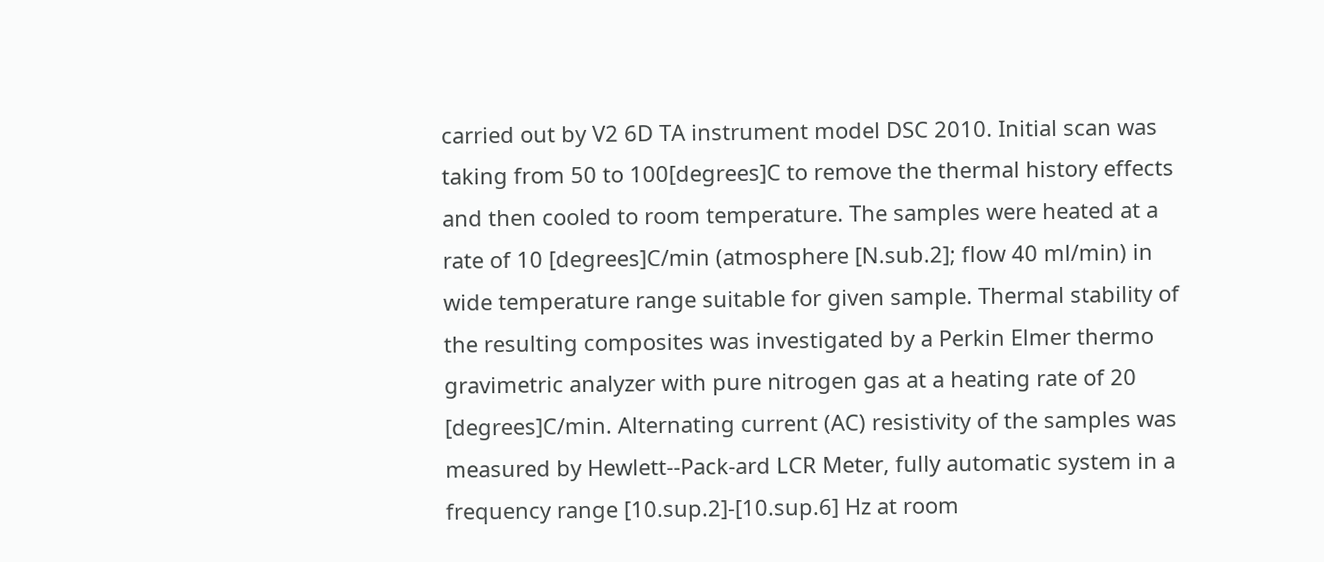carried out by V2 6D TA instrument model DSC 2010. Initial scan was taking from 50 to 100[degrees]C to remove the thermal history effects and then cooled to room temperature. The samples were heated at a rate of 10 [degrees]C/min (atmosphere [N.sub.2]; flow 40 ml/min) in wide temperature range suitable for given sample. Thermal stability of the resulting composites was investigated by a Perkin Elmer thermo gravimetric analyzer with pure nitrogen gas at a heating rate of 20 [degrees]C/min. Alternating current (AC) resistivity of the samples was measured by Hewlett--Pack-ard LCR Meter, fully automatic system in a frequency range [10.sup.2]-[10.sup.6] Hz at room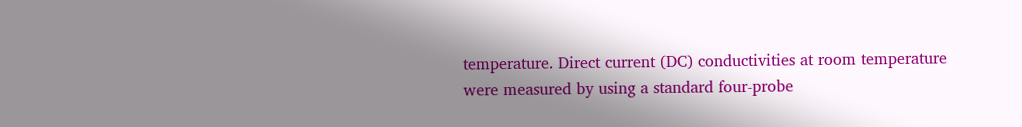temperature. Direct current (DC) conductivities at room temperature were measured by using a standard four-probe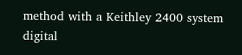method with a Keithley 2400 system digital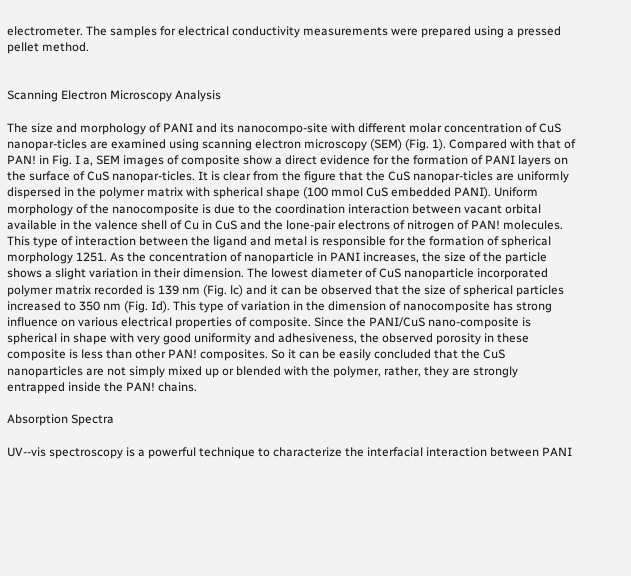electrometer. The samples for electrical conductivity measurements were prepared using a pressed pellet method.


Scanning Electron Microscopy Analysis

The size and morphology of PANI and its nanocompo-site with different molar concentration of CuS nanopar-ticles are examined using scanning electron microscopy (SEM) (Fig. 1). Compared with that of PAN! in Fig. I a, SEM images of composite show a direct evidence for the formation of PANI layers on the surface of CuS nanopar-ticles. It is clear from the figure that the CuS nanopar-ticles are uniformly dispersed in the polymer matrix with spherical shape (100 mmol CuS embedded PANI). Uniform morphology of the nanocomposite is due to the coordination interaction between vacant orbital available in the valence shell of Cu in CuS and the lone-pair electrons of nitrogen of PAN! molecules. This type of interaction between the ligand and metal is responsible for the formation of spherical morphology 1251. As the concentration of nanoparticle in PANI increases, the size of the particle shows a slight variation in their dimension. The lowest diameter of CuS nanoparticle incorporated polymer matrix recorded is 139 nm (Fig. lc) and it can be observed that the size of spherical particles increased to 350 nm (Fig. Id). This type of variation in the dimension of nanocomposite has strong influence on various electrical properties of composite. Since the PANI/CuS nano-composite is spherical in shape with very good uniformity and adhesiveness, the observed porosity in these composite is less than other PAN! composites. So it can be easily concluded that the CuS nanoparticles are not simply mixed up or blended with the polymer, rather, they are strongly entrapped inside the PAN! chains.

Absorption Spectra

UV--vis spectroscopy is a powerful technique to characterize the interfacial interaction between PANI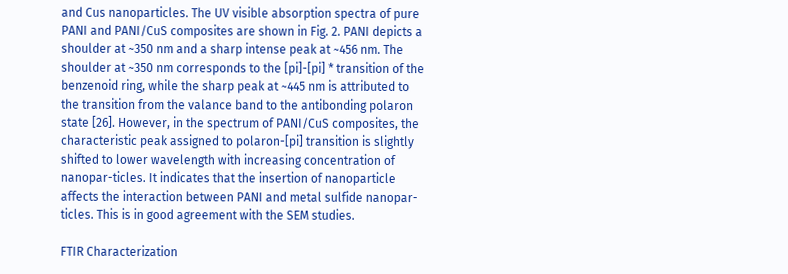and Cus nanoparticles. The UV visible absorption spectra of pure PANI and PANI/CuS composites are shown in Fig. 2. PANI depicts a shoulder at ~350 nm and a sharp intense peak at ~456 nm. The shoulder at ~350 nm corresponds to the [pi]-[pi] * transition of the benzenoid ring, while the sharp peak at ~445 nm is attributed to the transition from the valance band to the antibonding polaron state [26]. However, in the spectrum of PANI/CuS composites, the characteristic peak assigned to polaron-[pi] transition is slightly shifted to lower wavelength with increasing concentration of nanopar-ticles. It indicates that the insertion of nanoparticle affects the interaction between PANI and metal sulfide nanopar-ticles. This is in good agreement with the SEM studies.

FTIR Characterization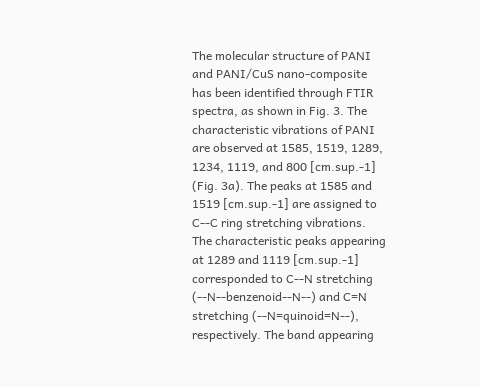The molecular structure of PANI and PANI/CuS nano-composite has been identified through FTIR spectra, as shown in Fig. 3. The characteristic vibrations of PANI are observed at 1585, 1519, 1289, 1234, 1119, and 800 [cm.sup.-1] (Fig. 3a). The peaks at 1585 and 1519 [cm.sup.-1] are assigned to C--C ring stretching vibrations. The characteristic peaks appearing at 1289 and 1119 [cm.sup.-1] corresponded to C--N stretching (--N--benzenoid--N--) and C=N stretching (--N=quinoid=N--), respectively. The band appearing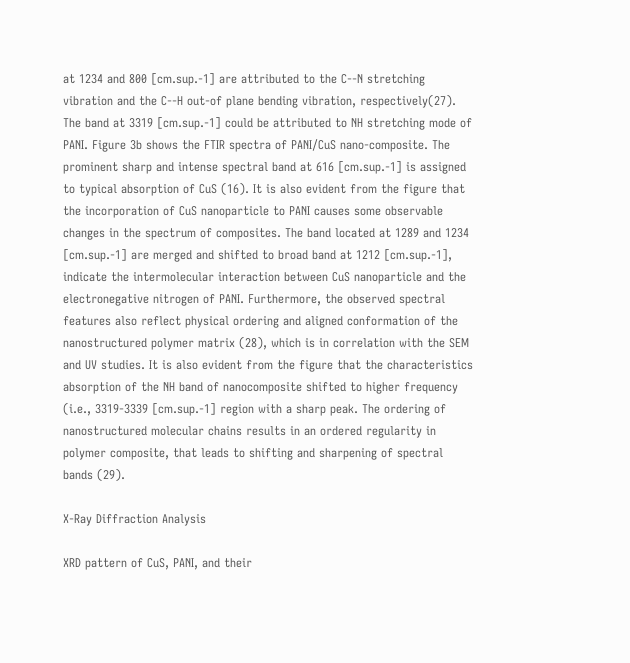at 1234 and 800 [cm.sup.-1] are attributed to the C--N stretching vibration and the C--H out-of plane bending vibration, respectively(27). The band at 3319 [cm.sup.-1] could be attributed to NH stretching mode of PANI. Figure 3b shows the FTIR spectra of PANI/CuS nano-composite. The prominent sharp and intense spectral band at 616 [cm.sup.-1] is assigned to typical absorption of CuS (16). It is also evident from the figure that the incorporation of CuS nanoparticle to PANI causes some observable changes in the spectrum of composites. The band located at 1289 and 1234 [cm.sup.-1] are merged and shifted to broad band at 1212 [cm.sup.-1], indicate the intermolecular interaction between CuS nanoparticle and the electronegative nitrogen of PANI. Furthermore, the observed spectral features also reflect physical ordering and aligned conformation of the nanostructured polymer matrix (28), which is in correlation with the SEM and UV studies. It is also evident from the figure that the characteristics absorption of the NH band of nanocomposite shifted to higher frequency (i.e., 3319-3339 [cm.sup.-1] region with a sharp peak. The ordering of nanostructured molecular chains results in an ordered regularity in polymer composite, that leads to shifting and sharpening of spectral bands (29).

X-Ray Diffraction Analysis

XRD pattern of CuS, PANI, and their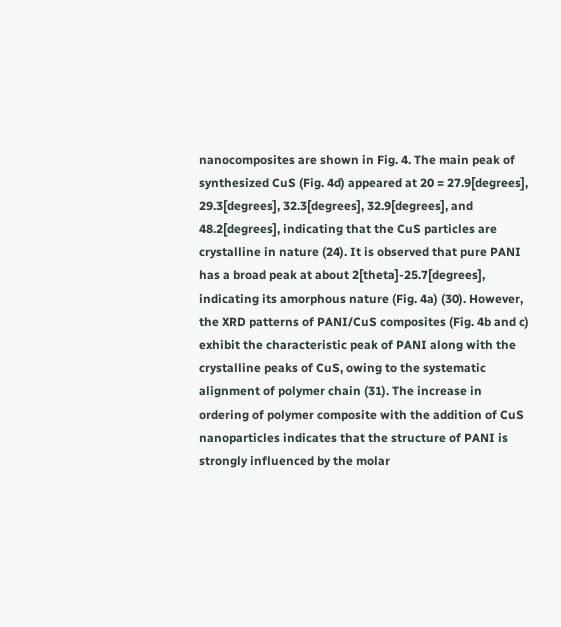nanocomposites are shown in Fig. 4. The main peak of synthesized CuS (Fig. 4d) appeared at 20 = 27.9[degrees], 29.3[degrees], 32.3[degrees], 32.9[degrees], and 48.2[degrees], indicating that the CuS particles are crystalline in nature (24). It is observed that pure PANI has a broad peak at about 2[theta]-25.7[degrees], indicating its amorphous nature (Fig. 4a) (30). However, the XRD patterns of PANI/CuS composites (Fig. 4b and c) exhibit the characteristic peak of PANI along with the crystalline peaks of CuS, owing to the systematic alignment of polymer chain (31). The increase in ordering of polymer composite with the addition of CuS nanoparticles indicates that the structure of PANI is strongly influenced by the molar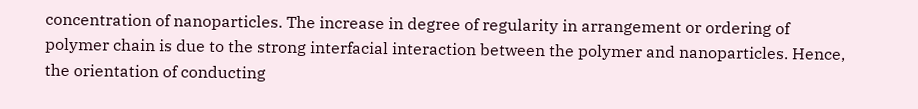concentration of nanoparticles. The increase in degree of regularity in arrangement or ordering of polymer chain is due to the strong interfacial interaction between the polymer and nanoparticles. Hence, the orientation of conducting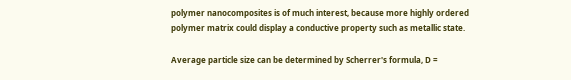polymer nanocomposites is of much interest, because more highly ordered polymer matrix could display a conductive property such as metallic state.

Average particle size can be determined by Scherrer's formula, D =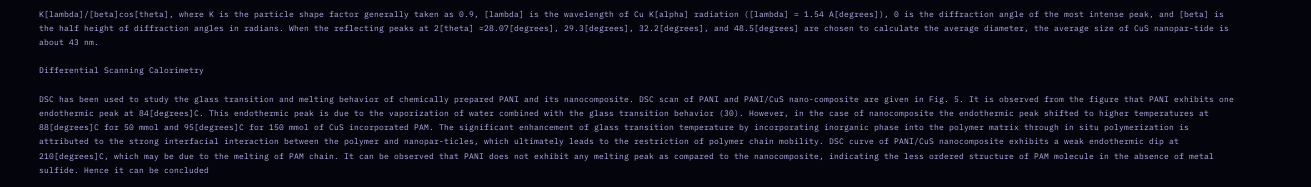K[lambda]/[beta]cos[theta], where K is the particle shape factor generally taken as 0.9, [lambda] is the wavelength of Cu K[alpha] radiation ([lambda] = 1.54 A[degrees]), 0 is the diffraction angle of the most intense peak, and [beta] is the half height of diffraction angles in radians. When the reflecting peaks at 2[theta] =28.07[degrees], 29.3[degrees], 32.2[degrees], and 48.5[degrees] are chosen to calculate the average diameter, the average size of CuS nanopar-tide is about 43 nm.

Differential Scanning Calorimetry

DSC has been used to study the glass transition and melting behavior of chemically prepared PANI and its nanocomposite. DSC scan of PANI and PANI/CuS nano-composite are given in Fig. 5. It is observed from the figure that PANI exhibits one endothermic peak at 84[degrees]C. This endothermic peak is due to the vaporization of water combined with the glass transition behavior (30). However, in the case of nanocomposite the endothermic peak shifted to higher temperatures at 88[degrees]C for 50 mmol and 95[degrees]C for 150 mmol of CuS incorporated PAM. The significant enhancement of glass transition temperature by incorporating inorganic phase into the polymer matrix through in situ polymerization is attributed to the strong interfacial interaction between the polymer and nanopar-ticles, which ultimately leads to the restriction of polymer chain mobility. DSC curve of PANI/CuS nanocomposite exhibits a weak endothermic dip at 210[degrees]C, which may be due to the melting of PAM chain. It can be observed that PANI does not exhibit any melting peak as compared to the nanocomposite, indicating the less ordered structure of PAM molecule in the absence of metal sulfide. Hence it can be concluded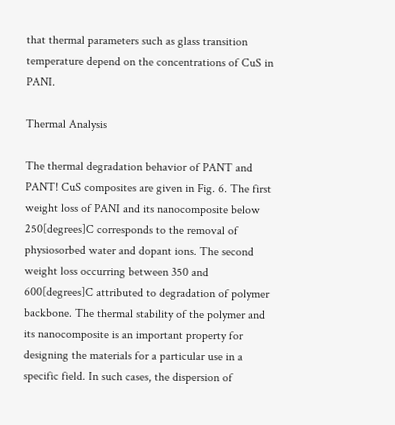that thermal parameters such as glass transition temperature depend on the concentrations of CuS in PANI.

Thermal Analysis

The thermal degradation behavior of PANT and PANT! CuS composites are given in Fig. 6. The first weight loss of PANI and its nanocomposite below 250[degrees]C corresponds to the removal of physiosorbed water and dopant ions. The second weight loss occurring between 350 and 600[degrees]C attributed to degradation of polymer backbone. The thermal stability of the polymer and its nanocomposite is an important property for designing the materials for a particular use in a specific field. In such cases, the dispersion of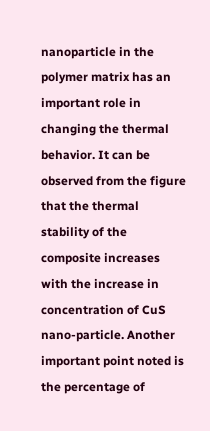nanoparticle in the polymer matrix has an important role in changing the thermal behavior. It can be observed from the figure that the thermal stability of the composite increases with the increase in concentration of CuS nano-particle. Another important point noted is the percentage of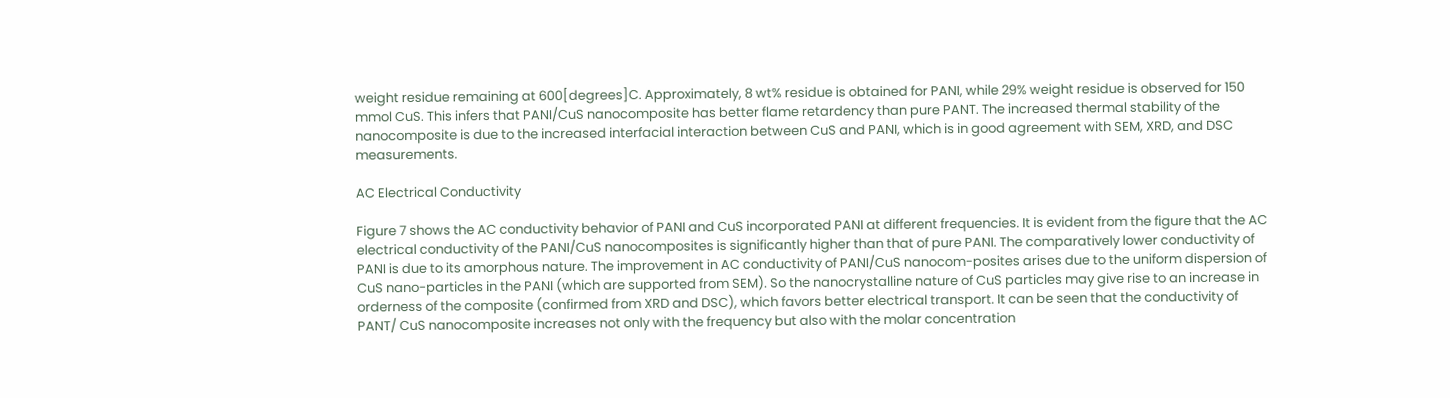weight residue remaining at 600[degrees]C. Approximately, 8 wt% residue is obtained for PANI, while 29% weight residue is observed for 150 mmol CuS. This infers that PANI/CuS nanocomposite has better flame retardency than pure PANT. The increased thermal stability of the nanocomposite is due to the increased interfacial interaction between CuS and PANI, which is in good agreement with SEM, XRD, and DSC measurements.

AC Electrical Conductivity

Figure 7 shows the AC conductivity behavior of PANI and CuS incorporated PANI at different frequencies. It is evident from the figure that the AC electrical conductivity of the PANI/CuS nanocomposites is significantly higher than that of pure PANI. The comparatively lower conductivity of PANI is due to its amorphous nature. The improvement in AC conductivity of PANI/CuS nanocom-posites arises due to the uniform dispersion of CuS nano-particles in the PANI (which are supported from SEM). So the nanocrystalline nature of CuS particles may give rise to an increase in orderness of the composite (confirmed from XRD and DSC), which favors better electrical transport. It can be seen that the conductivity of PANT/ CuS nanocomposite increases not only with the frequency but also with the molar concentration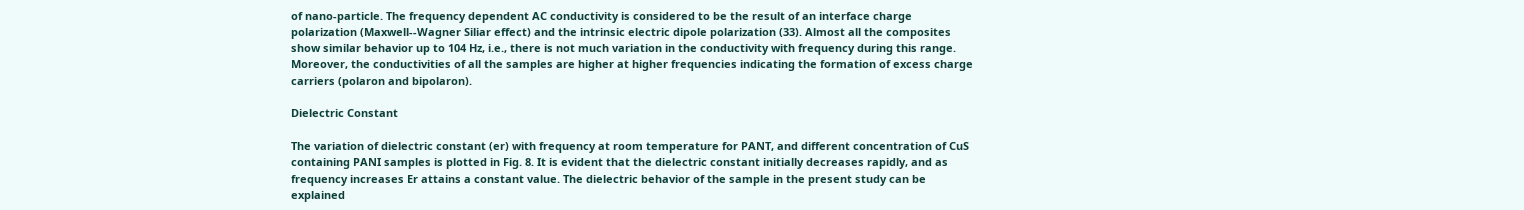of nano-particle. The frequency dependent AC conductivity is considered to be the result of an interface charge polarization (Maxwell--Wagner Siliar effect) and the intrinsic electric dipole polarization (33). Almost all the composites show similar behavior up to 104 Hz, i.e., there is not much variation in the conductivity with frequency during this range. Moreover, the conductivities of all the samples are higher at higher frequencies indicating the formation of excess charge carriers (polaron and bipolaron).

Dielectric Constant

The variation of dielectric constant (er) with frequency at room temperature for PANT, and different concentration of CuS containing PANI samples is plotted in Fig. 8. It is evident that the dielectric constant initially decreases rapidly, and as frequency increases Er attains a constant value. The dielectric behavior of the sample in the present study can be explained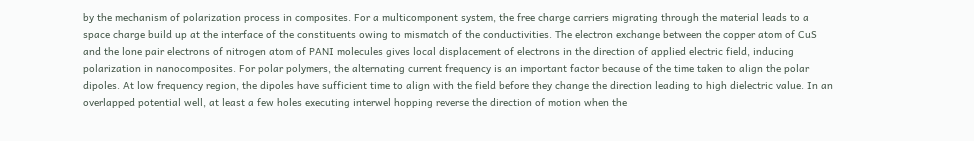by the mechanism of polarization process in composites. For a multicomponent system, the free charge carriers migrating through the material leads to a space charge build up at the interface of the constituents owing to mismatch of the conductivities. The electron exchange between the copper atom of CuS and the lone pair electrons of nitrogen atom of PANI molecules gives local displacement of electrons in the direction of applied electric field, inducing polarization in nanocomposites. For polar polymers, the alternating current frequency is an important factor because of the time taken to align the polar dipoles. At low frequency region, the dipoles have sufficient time to align with the field before they change the direction leading to high dielectric value. In an overlapped potential well, at least a few holes executing interwel hopping reverse the direction of motion when the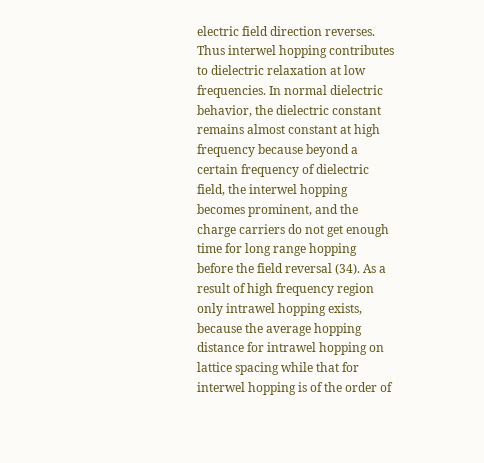electric field direction reverses. Thus interwel hopping contributes to dielectric relaxation at low frequencies. In normal dielectric behavior, the dielectric constant remains almost constant at high frequency because beyond a certain frequency of dielectric field, the interwel hopping becomes prominent, and the charge carriers do not get enough time for long range hopping before the field reversal (34). As a result of high frequency region only intrawel hopping exists, because the average hopping distance for intrawel hopping on lattice spacing while that for interwel hopping is of the order of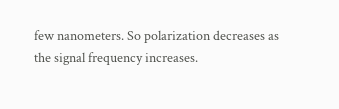few nanometers. So polarization decreases as the signal frequency increases.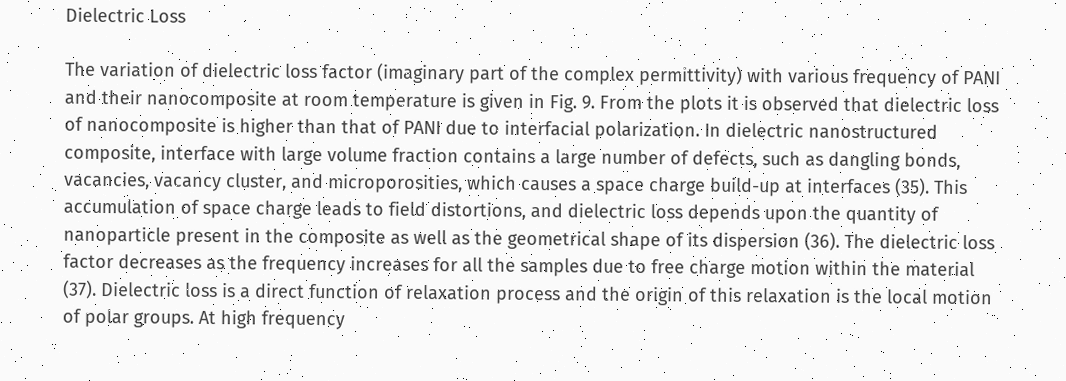Dielectric Loss

The variation of dielectric loss factor (imaginary part of the complex permittivity) with various frequency of PANI and their nanocomposite at room temperature is given in Fig. 9. From the plots it is observed that dielectric loss of nanocomposite is higher than that of PANI due to interfacial polarization. In dielectric nanostructured composite, interface with large volume fraction contains a large number of defects, such as dangling bonds, vacancies, vacancy cluster, and microporosities, which causes a space charge build-up at interfaces (35). This accumulation of space charge leads to field distortions, and dielectric loss depends upon the quantity of nanoparticle present in the composite as well as the geometrical shape of its dispersion (36). The dielectric loss factor decreases as the frequency increases for all the samples due to free charge motion within the material (37). Dielectric loss is a direct function of relaxation process and the origin of this relaxation is the local motion of polar groups. At high frequency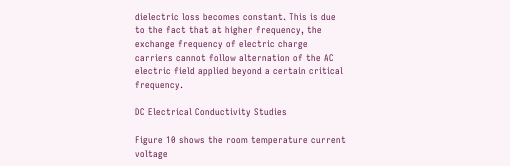dielectric loss becomes constant. This is due to the fact that at higher frequency, the exchange frequency of electric charge carriers cannot follow alternation of the AC electric field applied beyond a certain critical frequency.

DC Electrical Conductivity Studies

Figure 10 shows the room temperature current voltage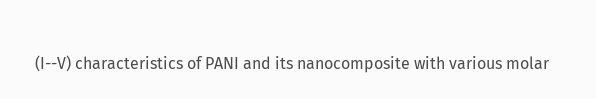(I--V) characteristics of PANI and its nanocomposite with various molar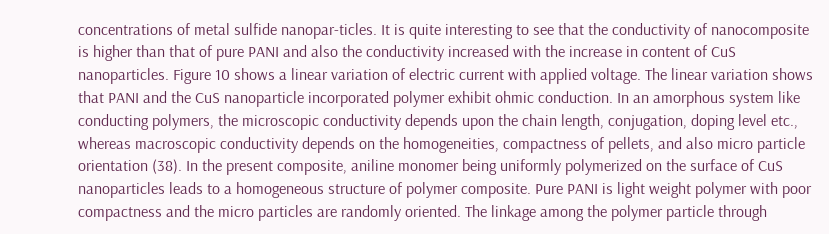concentrations of metal sulfide nanopar-ticles. It is quite interesting to see that the conductivity of nanocomposite is higher than that of pure PANI and also the conductivity increased with the increase in content of CuS nanoparticles. Figure 10 shows a linear variation of electric current with applied voltage. The linear variation shows that PANI and the CuS nanoparticle incorporated polymer exhibit ohmic conduction. In an amorphous system like conducting polymers, the microscopic conductivity depends upon the chain length, conjugation, doping level etc., whereas macroscopic conductivity depends on the homogeneities, compactness of pellets, and also micro particle orientation (38). In the present composite, aniline monomer being uniformly polymerized on the surface of CuS nanoparticles leads to a homogeneous structure of polymer composite. Pure PANI is light weight polymer with poor compactness and the micro particles are randomly oriented. The linkage among the polymer particle through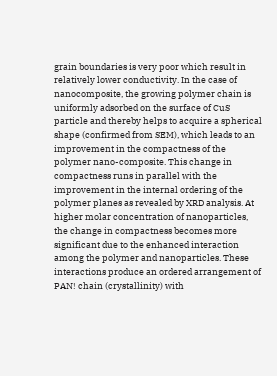grain boundaries is very poor which result in relatively lower conductivity. In the case of nanocomposite, the growing polymer chain is uniformly adsorbed on the surface of CuS particle and thereby helps to acquire a spherical shape (confirmed from SEM), which leads to an improvement in the compactness of the polymer nano-composite. This change in compactness runs in parallel with the improvement in the internal ordering of the polymer planes as revealed by XRD analysis. At higher molar concentration of nanoparticles, the change in compactness becomes more significant due to the enhanced interaction among the polymer and nanoparticles. These interactions produce an ordered arrangement of PAN! chain (crystallinity) with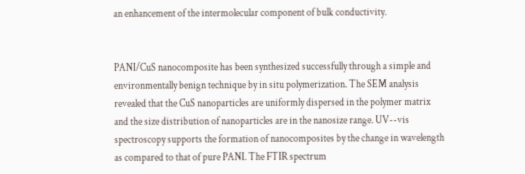an enhancement of the intermolecular component of bulk conductivity.


PANI/CuS nanocomposite has been synthesized successfully through a simple and environmentally benign technique by in situ polymerization. The SEM analysis revealed that the CuS nanoparticles are uniformly dispersed in the polymer matrix and the size distribution of nanoparticles are in the nanosize range. UV--vis spectroscopy supports the formation of nanocomposites by the change in wavelength as compared to that of pure PANI. The FTIR spectrum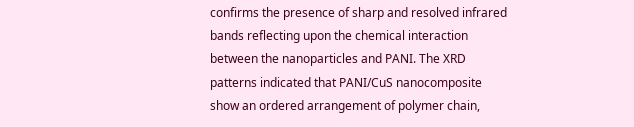confirms the presence of sharp and resolved infrared bands reflecting upon the chemical interaction between the nanoparticles and PANI. The XRD patterns indicated that PANI/CuS nanocomposite show an ordered arrangement of polymer chain,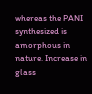whereas the PANI synthesized is amorphous in nature. Increase in glass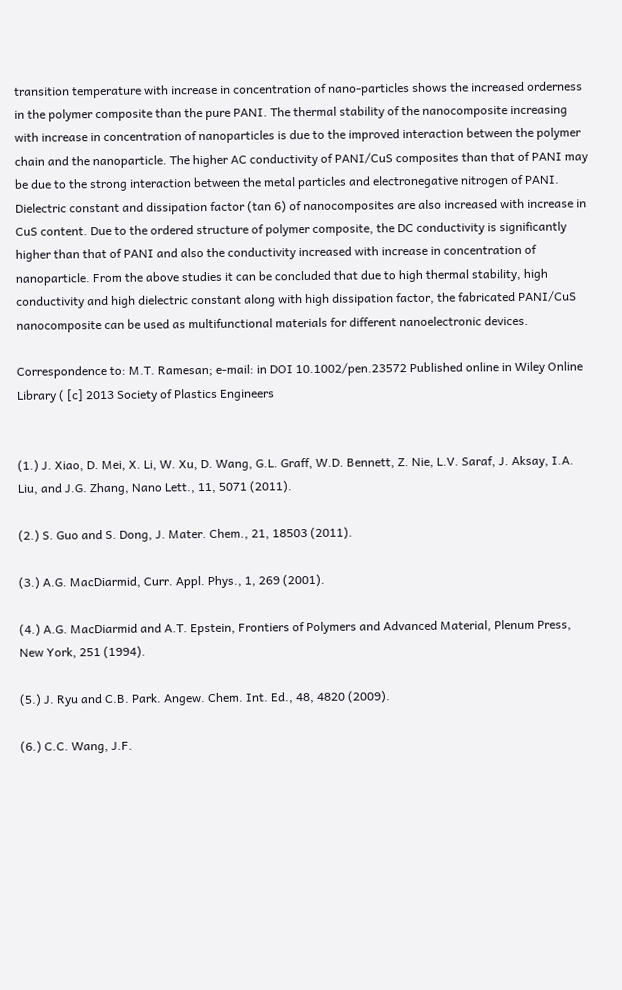transition temperature with increase in concentration of nano-particles shows the increased orderness in the polymer composite than the pure PANI. The thermal stability of the nanocomposite increasing with increase in concentration of nanoparticles is due to the improved interaction between the polymer chain and the nanoparticle. The higher AC conductivity of PANI/CuS composites than that of PANI may be due to the strong interaction between the metal particles and electronegative nitrogen of PANI. Dielectric constant and dissipation factor (tan 6) of nanocomposites are also increased with increase in CuS content. Due to the ordered structure of polymer composite, the DC conductivity is significantly higher than that of PANI and also the conductivity increased with increase in concentration of nanoparticle. From the above studies it can be concluded that due to high thermal stability, high conductivity and high dielectric constant along with high dissipation factor, the fabricated PANI/CuS nanocomposite can be used as multifunctional materials for different nanoelectronic devices.

Correspondence to: M.T. Ramesan; e-mail: in DOI 10.1002/pen.23572 Published online in Wiley Online Library ( [c] 2013 Society of Plastics Engineers


(1.) J. Xiao, D. Mei, X. Li, W. Xu, D. Wang, G.L. Graff, W.D. Bennett, Z. Nie, L.V. Saraf, J. Aksay, I.A. Liu, and J.G. Zhang, Nano Lett., 11, 5071 (2011).

(2.) S. Guo and S. Dong, J. Mater. Chem., 21, 18503 (2011).

(3.) A.G. MacDiarmid, Curr. Appl. Phys., 1, 269 (2001).

(4.) A.G. MacDiarmid and A.T. Epstein, Frontiers of Polymers and Advanced Material, Plenum Press, New York, 251 (1994).

(5.) J. Ryu and C.B. Park. Angew. Chem. Int. Ed., 48, 4820 (2009).

(6.) C.C. Wang, J.F.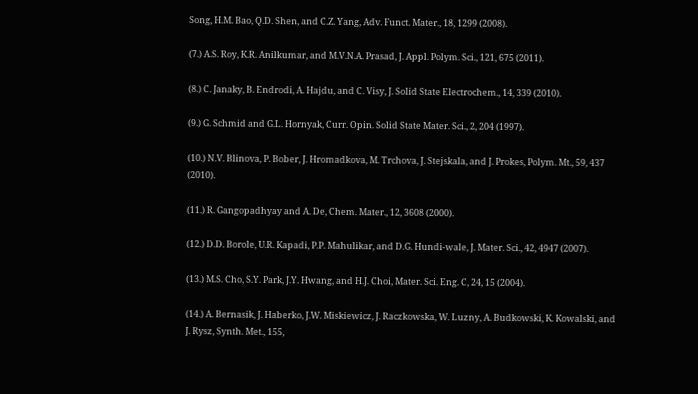Song, H.M. Bao, Q.D. Shen, and C.Z. Yang, Adv. Funct. Mater., 18, 1299 (2008).

(7.) A.S. Roy, K.R. Anilkumar, and M.V.N.A. Prasad, J. Appl. Polym. Sci., 121, 675 (2011).

(8.) C. Janaky, B. Endrodi, A. Hajdu, and C. Visy, J. Solid State Electrochem., 14, 339 (2010).

(9.) G. Schmid and G.L. Hornyak, Curr. Opin. Solid State Mater. Sci., 2, 204 (1997).

(10.) N.V. Blinova, P. Bober, J. Hromadkova, M. Trchova, J. Stejskala, and J. Prokes, Polym. Mt., 59, 437 (2010).

(11.) R. Gangopadhyay and A. De, Chem. Mater., 12, 3608 (2000).

(12.) D.D. Borole, U.R. Kapadi, P.P. Mahulikar, and D.G. Hundi-wale, J. Mater. Sci., 42, 4947 (2007).

(13.) M.S. Cho, S.Y. Park, J.Y. Hwang, and H.J. Choi, Mater. Sci. Eng. C, 24, 15 (2004).

(14.) A. Bernasik, J. Haberko, J.W. Miskiewicz, J. Raczkowska, W. Luzny, A. Budkowski, K. Kowalski, and J. Rysz, Synth. Met., 155,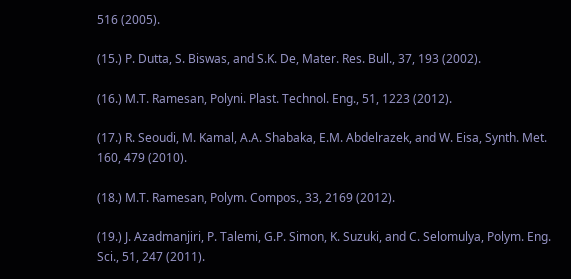516 (2005).

(15.) P. Dutta, S. Biswas, and S.K. De, Mater. Res. Bull., 37, 193 (2002).

(16.) M.T. Ramesan, Polyni. Plast. Technol. Eng., 51, 1223 (2012).

(17.) R. Seoudi, M. Kamal, A.A. Shabaka, E.M. Abdelrazek, and W. Eisa, Synth. Met. 160, 479 (2010).

(18.) M.T. Ramesan, Polym. Compos., 33, 2169 (2012).

(19.) J. Azadmanjiri, P. Talemi, G.P. Simon, K. Suzuki, and C. Selomulya, Polym. Eng. Sci., 51, 247 (2011).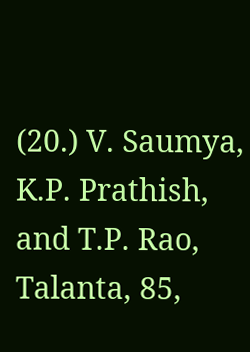(20.) V. Saumya, K.P. Prathish, and T.P. Rao, Talanta, 85,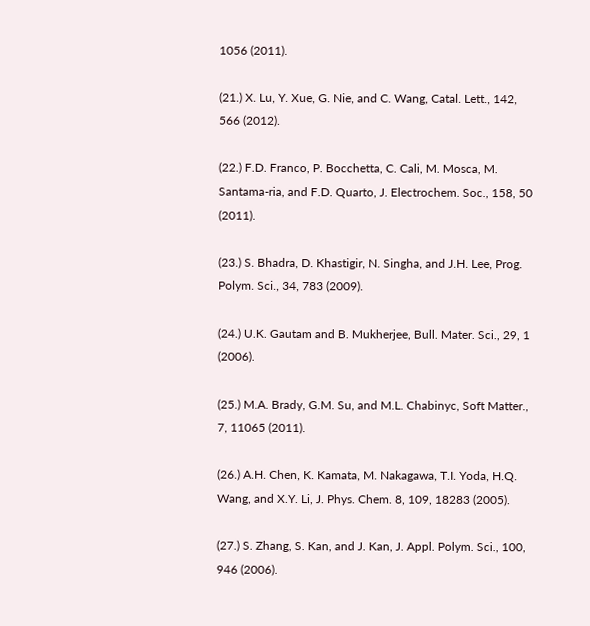1056 (2011).

(21.) X. Lu, Y. Xue, G. Nie, and C. Wang, Catal. Lett., 142, 566 (2012).

(22.) F.D. Franco, P. Bocchetta, C. Cali, M. Mosca, M. Santama-ria, and F.D. Quarto, J. Electrochem. Soc., 158, 50 (2011).

(23.) S. Bhadra, D. Khastigir, N. Singha, and J.H. Lee, Prog. Polym. Sci., 34, 783 (2009).

(24.) U.K. Gautam and B. Mukherjee, Bull. Mater. Sci., 29, 1 (2006).

(25.) M.A. Brady, G.M. Su, and M.L. Chabinyc, Soft Matter., 7, 11065 (2011).

(26.) A.H. Chen, K. Kamata, M. Nakagawa, T.I. Yoda, H.Q. Wang, and X.Y. Li, J. Phys. Chem. 8, 109, 18283 (2005).

(27.) S. Zhang, S. Kan, and J. Kan, J. Appl. Polym. Sci., 100, 946 (2006).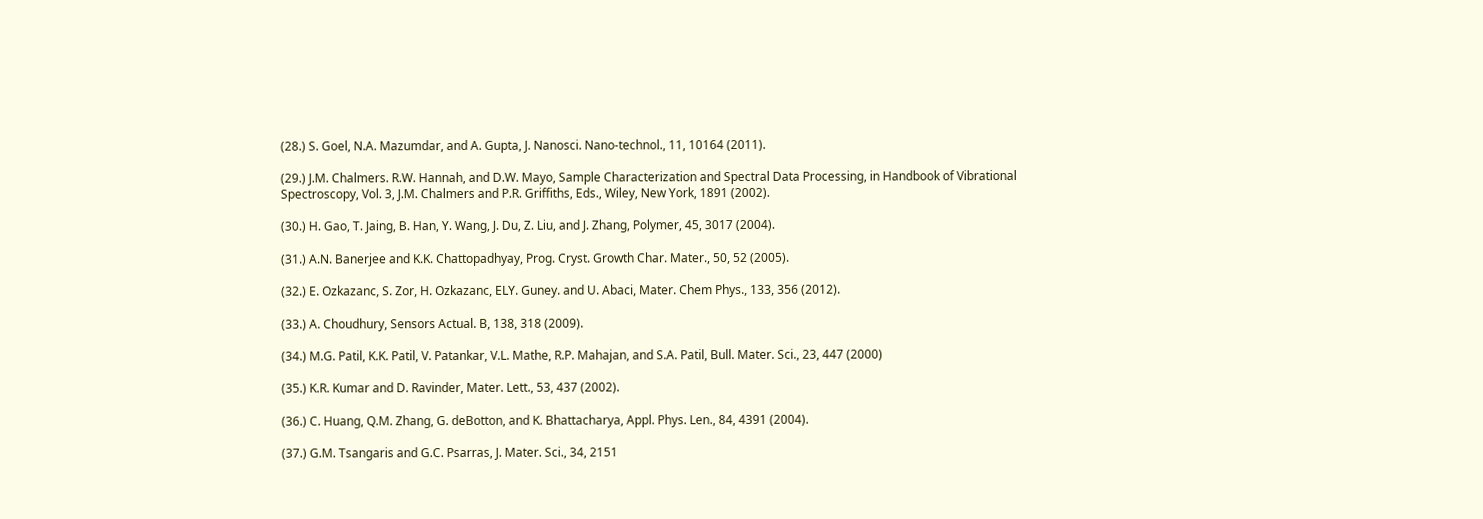(28.) S. Goel, N.A. Mazumdar, and A. Gupta, J. Nanosci. Nano-technol., 11, 10164 (2011).

(29.) J.M. Chalmers. R.W. Hannah, and D.W. Mayo, Sample Characterization and Spectral Data Processing, in Handbook of Vibrational Spectroscopy, Vol. 3, J.M. Chalmers and P.R. Griffiths, Eds., Wiley, New York, 1891 (2002).

(30.) H. Gao, T. Jaing, B. Han, Y. Wang, J. Du, Z. Liu, and J. Zhang, Polymer, 45, 3017 (2004).

(31.) A.N. Banerjee and K.K. Chattopadhyay, Prog. Cryst. Growth Char. Mater., 50, 52 (2005).

(32.) E. Ozkazanc, S. Zor, H. Ozkazanc, ELY. Guney. and U. Abaci, Mater. Chem Phys., 133, 356 (2012).

(33.) A. Choudhury, Sensors Actual. B, 138, 318 (2009).

(34.) M.G. Patil, K.K. Patil, V. Patankar, V.L. Mathe, R.P. Mahajan, and S.A. Patil, Bull. Mater. Sci., 23, 447 (2000)

(35.) K.R. Kumar and D. Ravinder, Mater. Lett., 53, 437 (2002).

(36.) C. Huang, Q.M. Zhang, G. deBotton, and K. Bhattacharya, Appl. Phys. Len., 84, 4391 (2004).

(37.) G.M. Tsangaris and G.C. Psarras, J. Mater. Sci., 34, 2151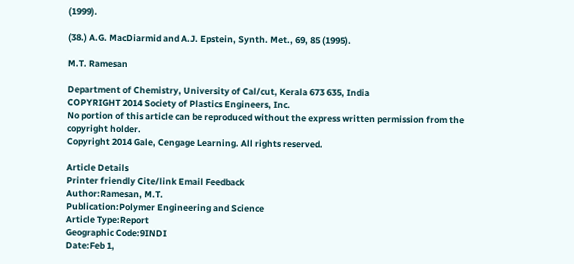(1999).

(38.) A.G. MacDiarmid and A.J. Epstein, Synth. Met., 69, 85 (1995).

M.T. Ramesan

Department of Chemistry, University of Cal/cut, Kerala 673 635, India
COPYRIGHT 2014 Society of Plastics Engineers, Inc.
No portion of this article can be reproduced without the express written permission from the copyright holder.
Copyright 2014 Gale, Cengage Learning. All rights reserved.

Article Details
Printer friendly Cite/link Email Feedback
Author:Ramesan, M.T.
Publication:Polymer Engineering and Science
Article Type:Report
Geographic Code:9INDI
Date:Feb 1,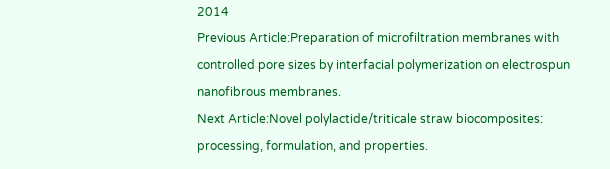2014
Previous Article:Preparation of microfiltration membranes with controlled pore sizes by interfacial polymerization on electrospun nanofibrous membranes.
Next Article:Novel polylactide/triticale straw biocomposites: processing, formulation, and properties.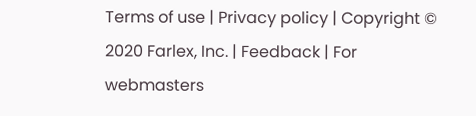Terms of use | Privacy policy | Copyright © 2020 Farlex, Inc. | Feedback | For webmasters